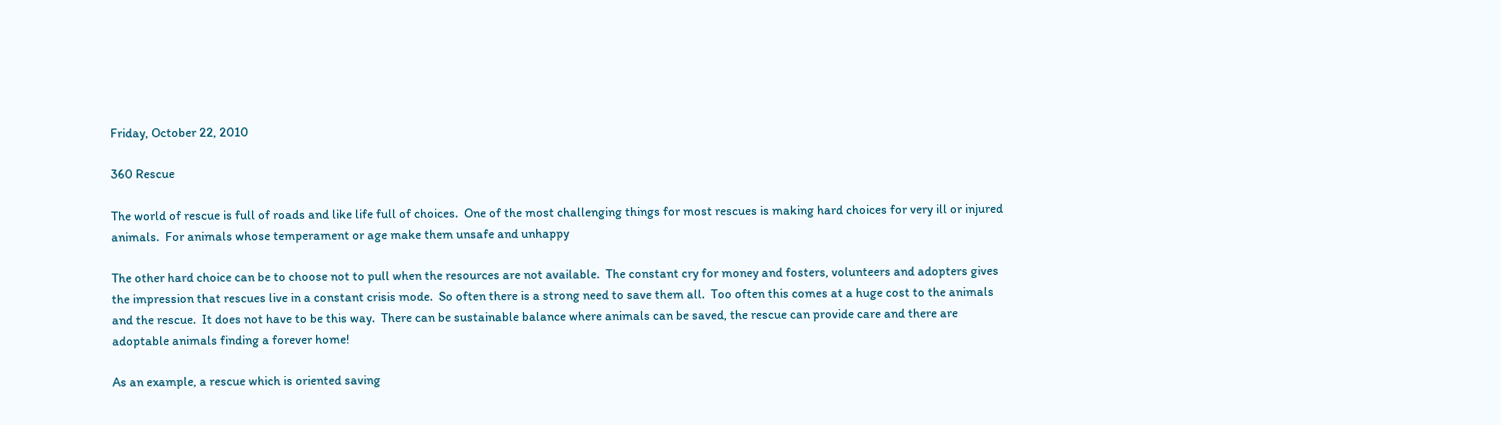Friday, October 22, 2010

360 Rescue

The world of rescue is full of roads and like life full of choices.  One of the most challenging things for most rescues is making hard choices for very ill or injured animals.  For animals whose temperament or age make them unsafe and unhappy

The other hard choice can be to choose not to pull when the resources are not available.  The constant cry for money and fosters, volunteers and adopters gives the impression that rescues live in a constant crisis mode.  So often there is a strong need to save them all.  Too often this comes at a huge cost to the animals and the rescue.  It does not have to be this way.  There can be sustainable balance where animals can be saved, the rescue can provide care and there are adoptable animals finding a forever home!

As an example, a rescue which is oriented saving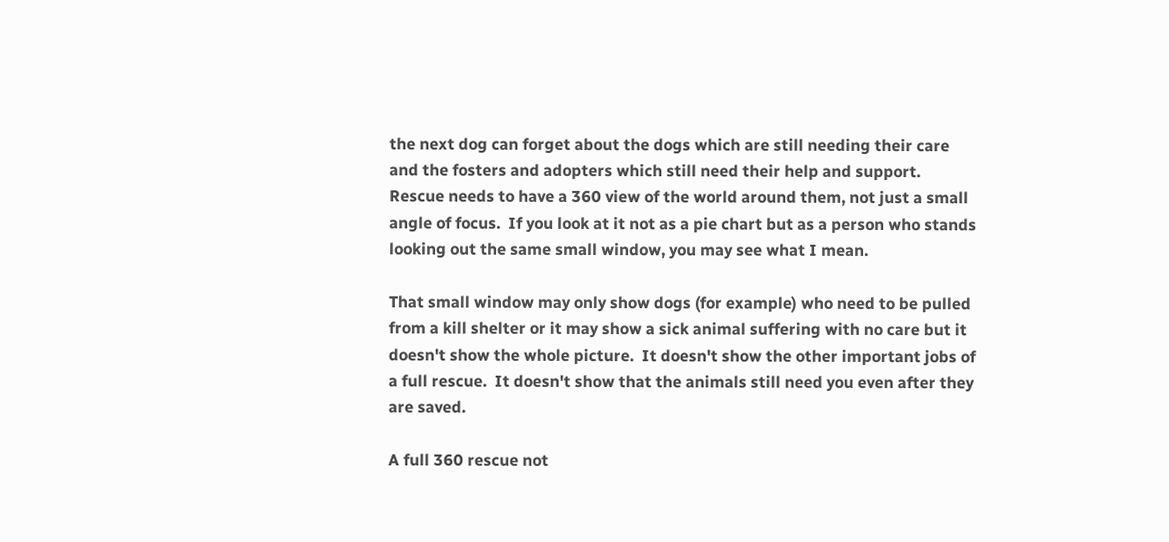the next dog can forget about the dogs which are still needing their care and the fosters and adopters which still need their help and support.  Rescue needs to have a 360 view of the world around them, not just a small angle of focus.  If you look at it not as a pie chart but as a person who stands looking out the same small window, you may see what I mean.

That small window may only show dogs (for example) who need to be pulled from a kill shelter or it may show a sick animal suffering with no care but it doesn't show the whole picture.  It doesn't show the other important jobs of a full rescue.  It doesn't show that the animals still need you even after they are saved.

A full 360 rescue not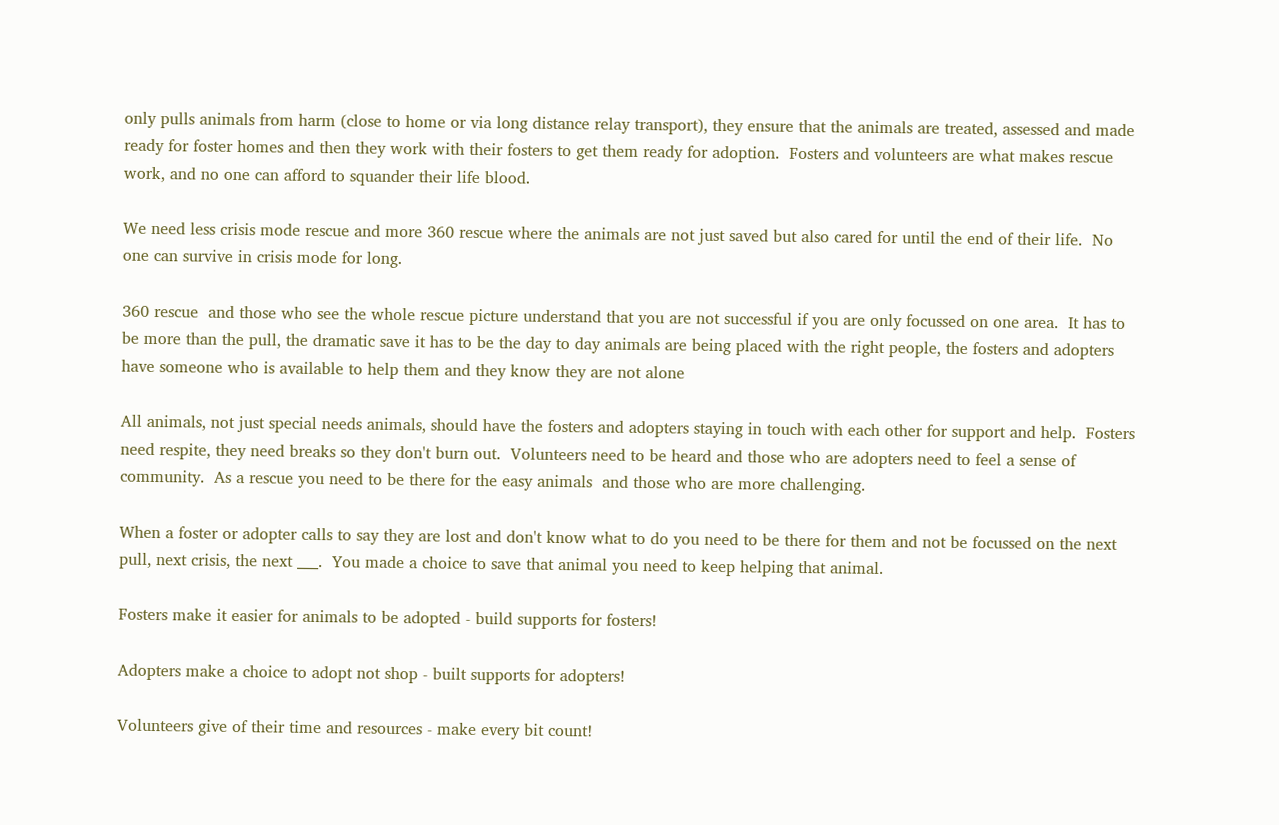only pulls animals from harm (close to home or via long distance relay transport), they ensure that the animals are treated, assessed and made ready for foster homes and then they work with their fosters to get them ready for adoption.  Fosters and volunteers are what makes rescue work, and no one can afford to squander their life blood.

We need less crisis mode rescue and more 360 rescue where the animals are not just saved but also cared for until the end of their life.  No one can survive in crisis mode for long.

360 rescue  and those who see the whole rescue picture understand that you are not successful if you are only focussed on one area.  It has to be more than the pull, the dramatic save it has to be the day to day animals are being placed with the right people, the fosters and adopters have someone who is available to help them and they know they are not alone

All animals, not just special needs animals, should have the fosters and adopters staying in touch with each other for support and help.  Fosters need respite, they need breaks so they don't burn out.  Volunteers need to be heard and those who are adopters need to feel a sense of community.  As a rescue you need to be there for the easy animals  and those who are more challenging.

When a foster or adopter calls to say they are lost and don't know what to do you need to be there for them and not be focussed on the next pull, next crisis, the next ___.  You made a choice to save that animal you need to keep helping that animal.

Fosters make it easier for animals to be adopted - build supports for fosters!

Adopters make a choice to adopt not shop - built supports for adopters!

Volunteers give of their time and resources - make every bit count!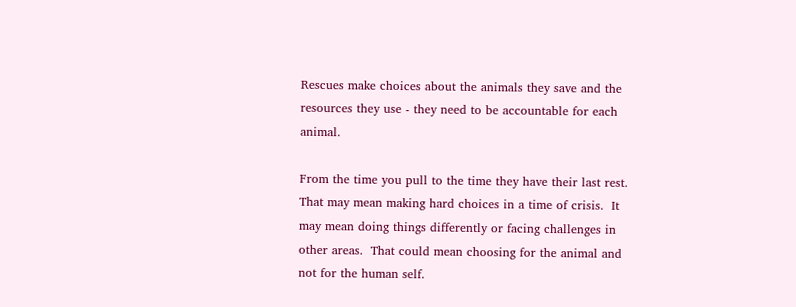Rescues make choices about the animals they save and the resources they use - they need to be accountable for each animal.

From the time you pull to the time they have their last rest.  That may mean making hard choices in a time of crisis.  It may mean doing things differently or facing challenges in other areas.  That could mean choosing for the animal and not for the human self.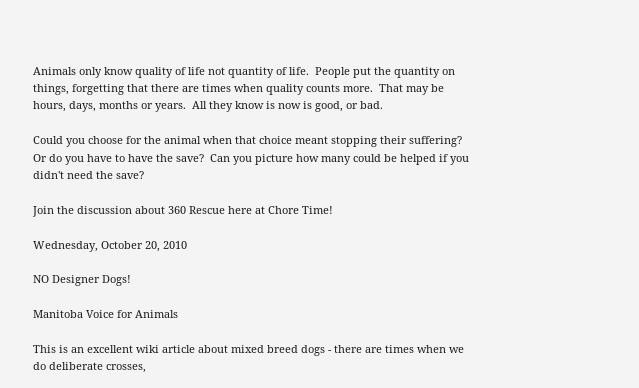Animals only know quality of life not quantity of life.  People put the quantity on things, forgetting that there are times when quality counts more.  That may be hours, days, months or years.  All they know is now is good, or bad.

Could you choose for the animal when that choice meant stopping their suffering? Or do you have to have the save?  Can you picture how many could be helped if you didn't need the save?

Join the discussion about 360 Rescue here at Chore Time!

Wednesday, October 20, 2010

NO Designer Dogs!

Manitoba Voice for Animals

This is an excellent wiki article about mixed breed dogs - there are times when we do deliberate crosses,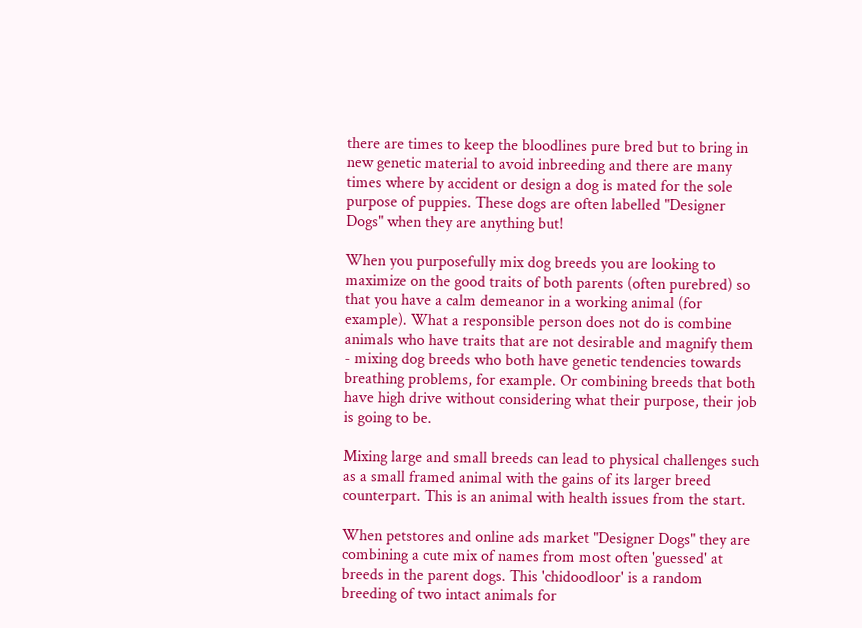there are times to keep the bloodlines pure bred but to bring in new genetic material to avoid inbreeding and there are many times where by accident or design a dog is mated for the sole purpose of puppies. These dogs are often labelled "Designer Dogs" when they are anything but!

When you purposefully mix dog breeds you are looking to maximize on the good traits of both parents (often purebred) so that you have a calm demeanor in a working animal (for example). What a responsible person does not do is combine animals who have traits that are not desirable and magnify them - mixing dog breeds who both have genetic tendencies towards breathing problems, for example. Or combining breeds that both have high drive without considering what their purpose, their job is going to be.

Mixing large and small breeds can lead to physical challenges such as a small framed animal with the gains of its larger breed counterpart. This is an animal with health issues from the start.

When petstores and online ads market "Designer Dogs" they are combining a cute mix of names from most often 'guessed' at breeds in the parent dogs. This 'chidoodloor' is a random breeding of two intact animals for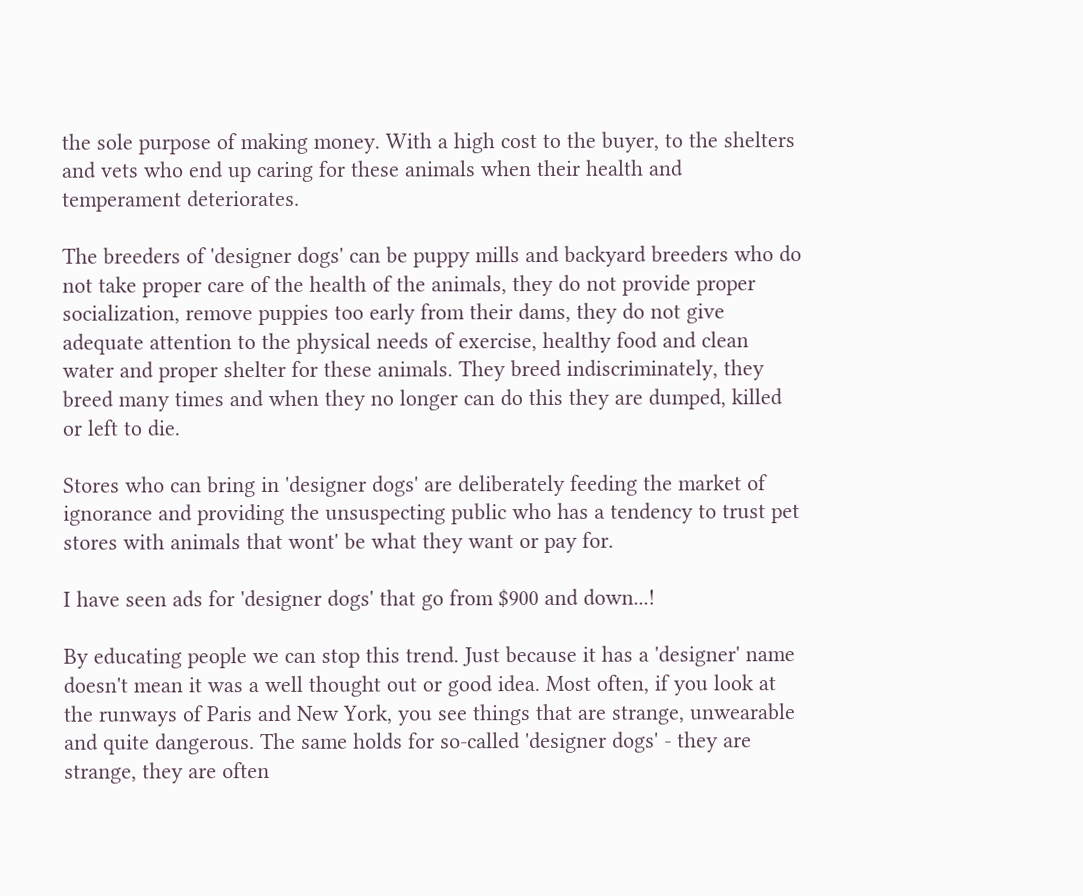the sole purpose of making money. With a high cost to the buyer, to the shelters and vets who end up caring for these animals when their health and temperament deteriorates.

The breeders of 'designer dogs' can be puppy mills and backyard breeders who do not take proper care of the health of the animals, they do not provide proper socialization, remove puppies too early from their dams, they do not give adequate attention to the physical needs of exercise, healthy food and clean water and proper shelter for these animals. They breed indiscriminately, they breed many times and when they no longer can do this they are dumped, killed or left to die.

Stores who can bring in 'designer dogs' are deliberately feeding the market of ignorance and providing the unsuspecting public who has a tendency to trust pet stores with animals that wont' be what they want or pay for.

I have seen ads for 'designer dogs' that go from $900 and down...!

By educating people we can stop this trend. Just because it has a 'designer' name doesn't mean it was a well thought out or good idea. Most often, if you look at the runways of Paris and New York, you see things that are strange, unwearable and quite dangerous. The same holds for so-called 'designer dogs' - they are strange, they are often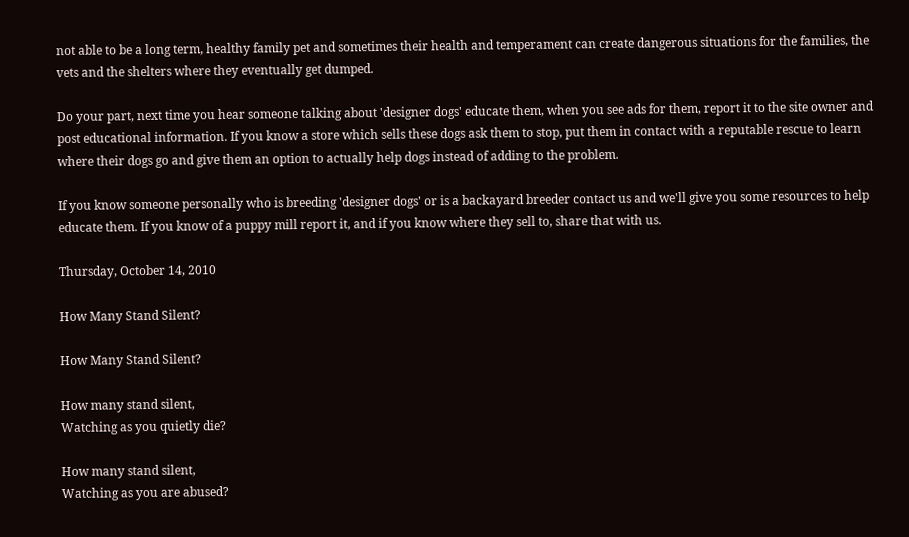not able to be a long term, healthy family pet and sometimes their health and temperament can create dangerous situations for the families, the vets and the shelters where they eventually get dumped.

Do your part, next time you hear someone talking about 'designer dogs' educate them, when you see ads for them, report it to the site owner and post educational information. If you know a store which sells these dogs ask them to stop, put them in contact with a reputable rescue to learn where their dogs go and give them an option to actually help dogs instead of adding to the problem.

If you know someone personally who is breeding 'designer dogs' or is a backayard breeder contact us and we'll give you some resources to help educate them. If you know of a puppy mill report it, and if you know where they sell to, share that with us.

Thursday, October 14, 2010

How Many Stand Silent?

How Many Stand Silent?

How many stand silent,
Watching as you quietly die?

How many stand silent,
Watching as you are abused?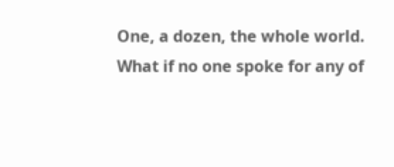One, a dozen, the whole world.
What if no one spoke for any of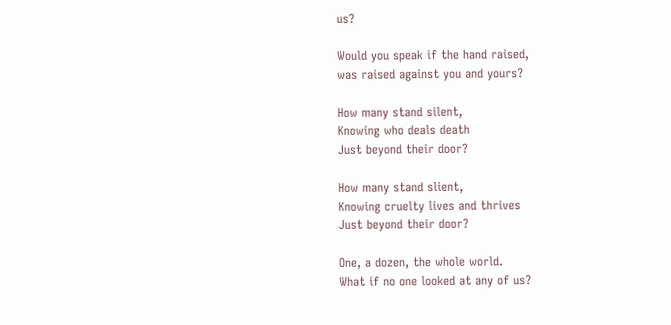us?

Would you speak if the hand raised,
was raised against you and yours?

How many stand silent,
Knowing who deals death
Just beyond their door?

How many stand slient,
Knowing cruelty lives and thrives
Just beyond their door?

One, a dozen, the whole world.
What if no one looked at any of us?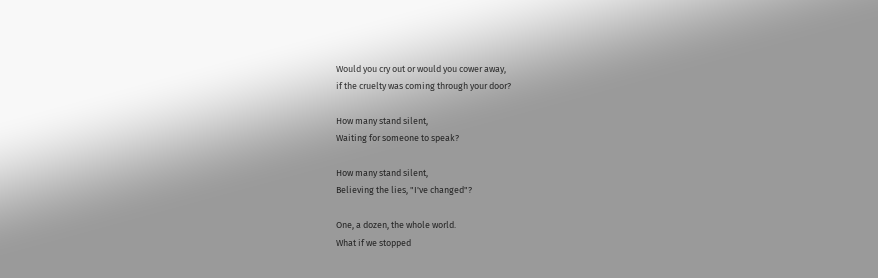Would you cry out or would you cower away,
if the cruelty was coming through your door?

How many stand silent,
Waiting for someone to speak?

How many stand silent,
Believing the lies, "I've changed"?

One, a dozen, the whole world.
What if we stopped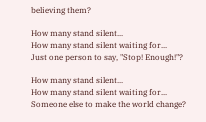believing them?

How many stand silent...
How many stand silent waiting for...
Just one person to say, "Stop! Enough!"?

How many stand silent...
How many stand silent waiting for...
Someone else to make the world change?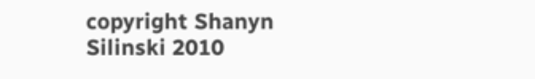copyright Shanyn Silinski 2010